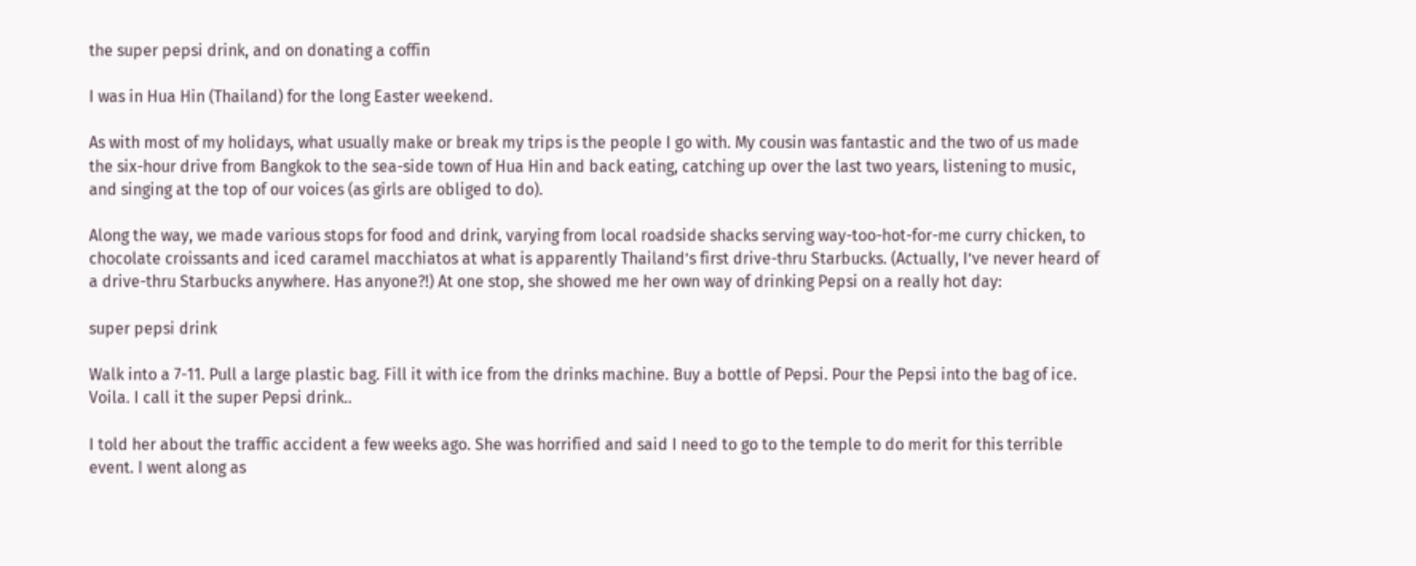the super pepsi drink, and on donating a coffin

I was in Hua Hin (Thailand) for the long Easter weekend.

As with most of my holidays, what usually make or break my trips is the people I go with. My cousin was fantastic and the two of us made the six-hour drive from Bangkok to the sea-side town of Hua Hin and back eating, catching up over the last two years, listening to music, and singing at the top of our voices (as girls are obliged to do).

Along the way, we made various stops for food and drink, varying from local roadside shacks serving way-too-hot-for-me curry chicken, to chocolate croissants and iced caramel macchiatos at what is apparently Thailand’s first drive-thru Starbucks. (Actually, I’ve never heard of a drive-thru Starbucks anywhere. Has anyone?!) At one stop, she showed me her own way of drinking Pepsi on a really hot day:

super pepsi drink

Walk into a 7-11. Pull a large plastic bag. Fill it with ice from the drinks machine. Buy a bottle of Pepsi. Pour the Pepsi into the bag of ice. Voila. I call it the super Pepsi drink..

I told her about the traffic accident a few weeks ago. She was horrified and said I need to go to the temple to do merit for this terrible event. I went along as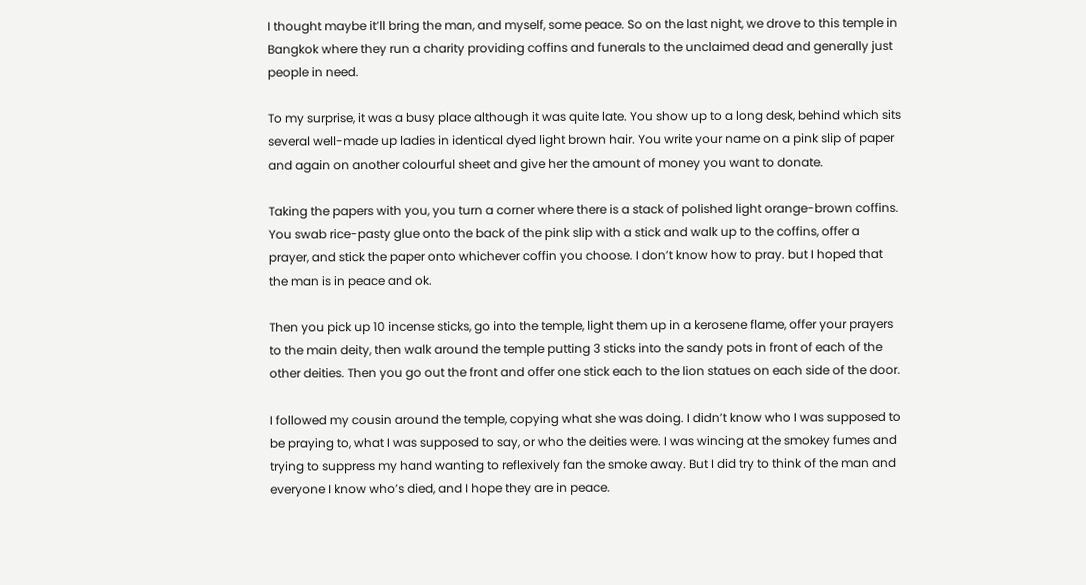I thought maybe it’ll bring the man, and myself, some peace. So on the last night, we drove to this temple in Bangkok where they run a charity providing coffins and funerals to the unclaimed dead and generally just people in need.

To my surprise, it was a busy place although it was quite late. You show up to a long desk, behind which sits several well-made up ladies in identical dyed light brown hair. You write your name on a pink slip of paper and again on another colourful sheet and give her the amount of money you want to donate.

Taking the papers with you, you turn a corner where there is a stack of polished light orange-brown coffins. You swab rice-pasty glue onto the back of the pink slip with a stick and walk up to the coffins, offer a prayer, and stick the paper onto whichever coffin you choose. I don’t know how to pray. but I hoped that the man is in peace and ok.

Then you pick up 10 incense sticks, go into the temple, light them up in a kerosene flame, offer your prayers to the main deity, then walk around the temple putting 3 sticks into the sandy pots in front of each of the other deities. Then you go out the front and offer one stick each to the lion statues on each side of the door.

I followed my cousin around the temple, copying what she was doing. I didn’t know who I was supposed to be praying to, what I was supposed to say, or who the deities were. I was wincing at the smokey fumes and trying to suppress my hand wanting to reflexively fan the smoke away. But I did try to think of the man and everyone I know who’s died, and I hope they are in peace.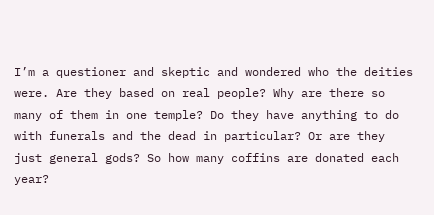I’m a questioner and skeptic and wondered who the deities were. Are they based on real people? Why are there so many of them in one temple? Do they have anything to do with funerals and the dead in particular? Or are they just general gods? So how many coffins are donated each year?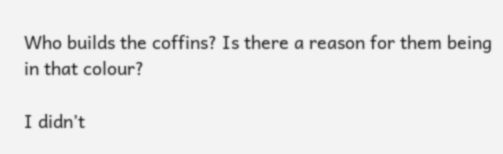Who builds the coffins? Is there a reason for them being in that colour?

I didn’t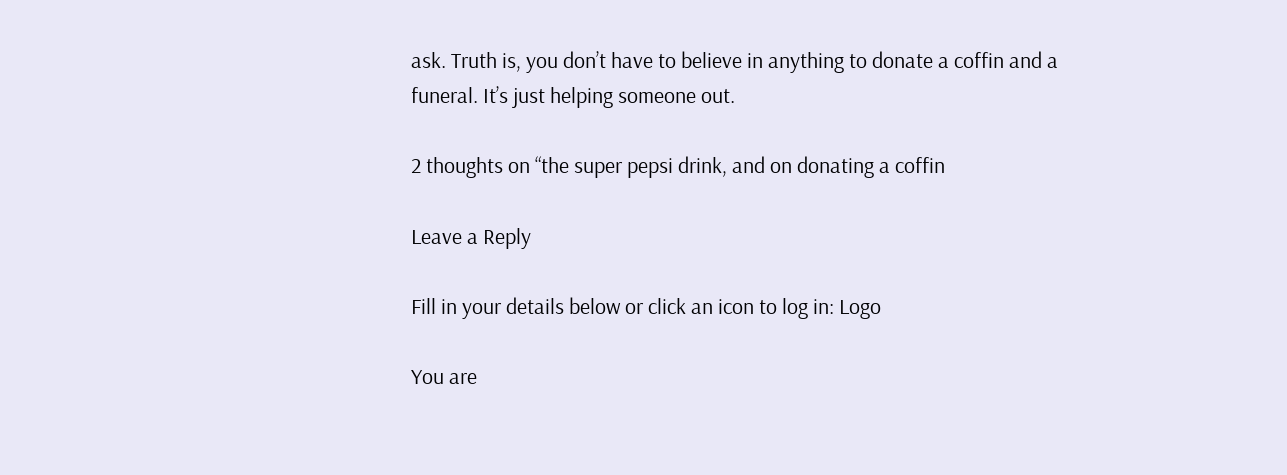ask. Truth is, you don’t have to believe in anything to donate a coffin and a funeral. It’s just helping someone out.

2 thoughts on “the super pepsi drink, and on donating a coffin

Leave a Reply

Fill in your details below or click an icon to log in: Logo

You are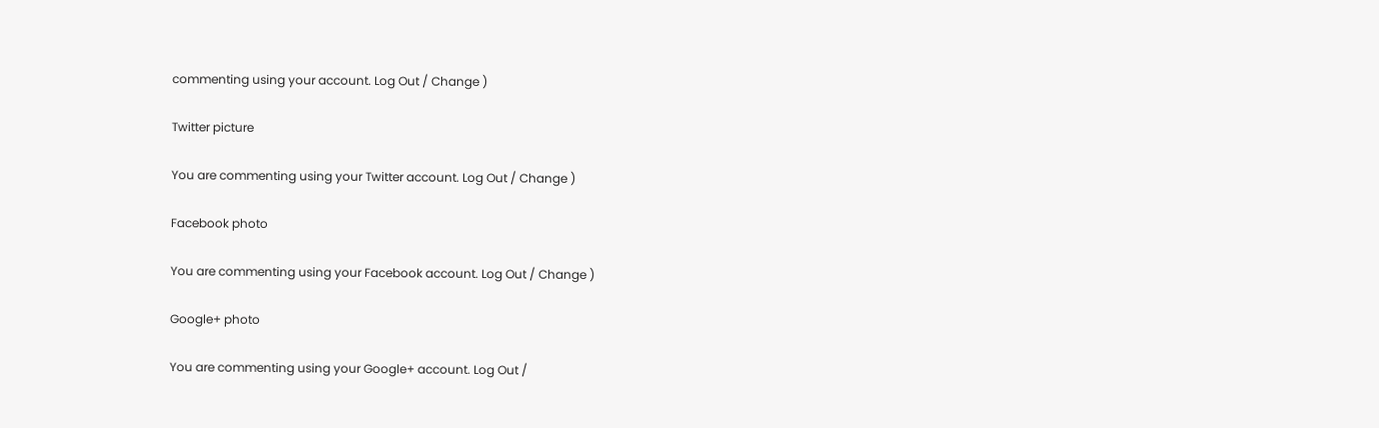commenting using your account. Log Out / Change )

Twitter picture

You are commenting using your Twitter account. Log Out / Change )

Facebook photo

You are commenting using your Facebook account. Log Out / Change )

Google+ photo

You are commenting using your Google+ account. Log Out /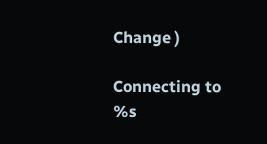Change )

Connecting to %s